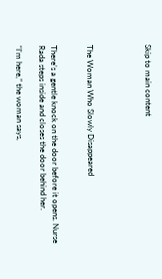Skip to main content




The Woman Who Slowly Disappeared


There’s a gentle knock on the door before it opens. Nurse Rada steps inside and closes the door behind her.

“I’m here,” the woman says,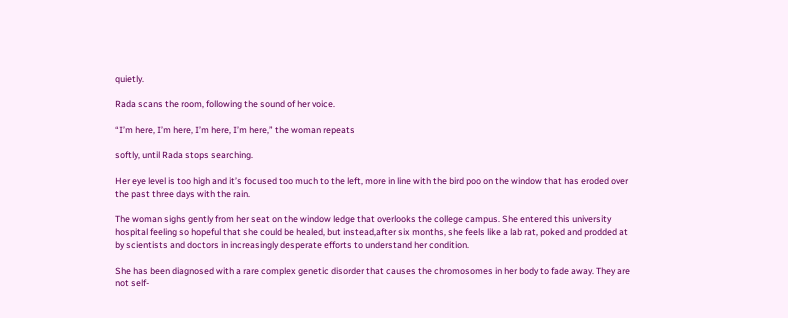quietly.

Rada scans the room, following the sound of her voice.

“I’m here, I’m here, I’m here, I’m here,” the woman repeats

softly, until Rada stops searching.

Her eye level is too high and it’s focused too much to the left, more in line with the bird poo on the window that has eroded over the past three days with the rain.

The woman sighs gently from her seat on the window ledge that overlooks the college campus. She entered this university hospital feeling so hopeful that she could be healed, but instead,after six months, she feels like a lab rat, poked and prodded at by scientists and doctors in increasingly desperate efforts to understand her condition.

She has been diagnosed with a rare complex genetic disorder that causes the chromosomes in her body to fade away. They are not self-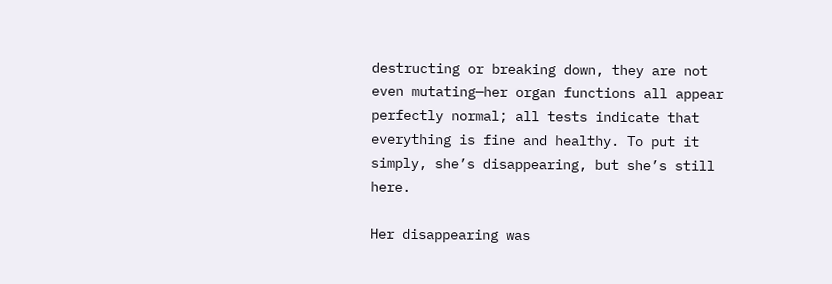destructing or breaking down, they are not even mutating—her organ functions all appear perfectly normal; all tests indicate that everything is fine and healthy. To put it simply, she’s disappearing, but she’s still here.

Her disappearing was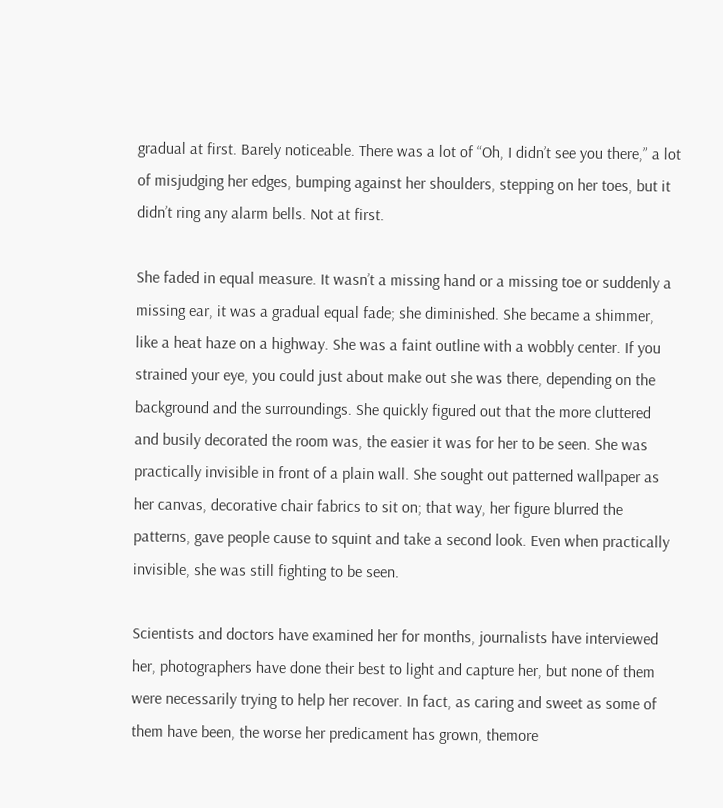gradual at first. Barely noticeable. There was a lot of “Oh, I didn’t see you there,” a lot of misjudging her edges, bumping against her shoulders, stepping on her toes, but it didn’t ring any alarm bells. Not at first.

She faded in equal measure. It wasn’t a missing hand or a missing toe or suddenly a missing ear, it was a gradual equal fade; she diminished. She became a shimmer, like a heat haze on a highway. She was a faint outline with a wobbly center. If you strained your eye, you could just about make out she was there, depending on the background and the surroundings. She quickly figured out that the more cluttered and busily decorated the room was, the easier it was for her to be seen. She was practically invisible in front of a plain wall. She sought out patterned wallpaper as her canvas, decorative chair fabrics to sit on; that way, her figure blurred the patterns, gave people cause to squint and take a second look. Even when practically invisible, she was still fighting to be seen.

Scientists and doctors have examined her for months, journalists have interviewed her, photographers have done their best to light and capture her, but none of them were necessarily trying to help her recover. In fact, as caring and sweet as some of them have been, the worse her predicament has grown, themore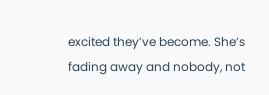excited they’ve become. She’s fading away and nobody, not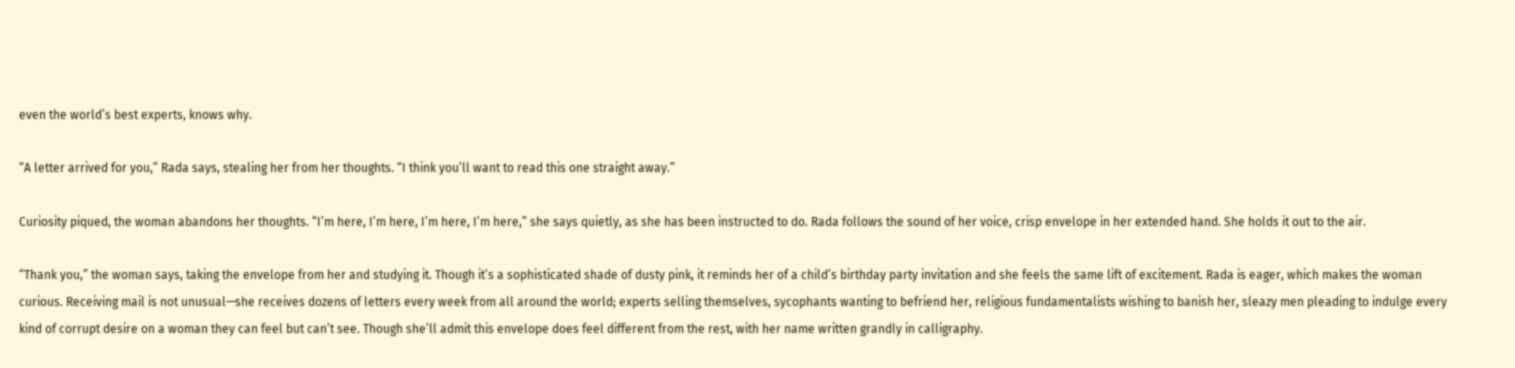even the world’s best experts, knows why.

“A letter arrived for you,” Rada says, stealing her from her thoughts. “I think you’ll want to read this one straight away.”

Curiosity piqued, the woman abandons her thoughts. “I’m here, I’m here, I’m here, I’m here,” she says quietly, as she has been instructed to do. Rada follows the sound of her voice, crisp envelope in her extended hand. She holds it out to the air.

“Thank you,” the woman says, taking the envelope from her and studying it. Though it’s a sophisticated shade of dusty pink, it reminds her of a child’s birthday party invitation and she feels the same lift of excitement. Rada is eager, which makes the woman curious. Receiving mail is not unusual—she receives dozens of letters every week from all around the world; experts selling themselves, sycophants wanting to befriend her, religious fundamentalists wishing to banish her, sleazy men pleading to indulge every kind of corrupt desire on a woman they can feel but can’t see. Though she’ll admit this envelope does feel different from the rest, with her name written grandly in calligraphy.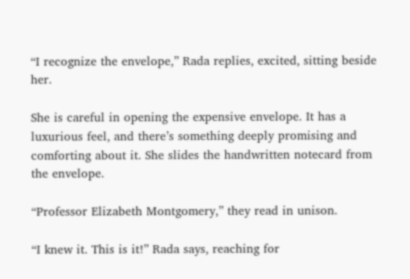“I recognize the envelope,” Rada replies, excited, sitting beside her.

She is careful in opening the expensive envelope. It has a luxurious feel, and there’s something deeply promising and comforting about it. She slides the handwritten notecard from the envelope.

“Professor Elizabeth Montgomery,” they read in unison.

“I knew it. This is it!” Rada says, reaching for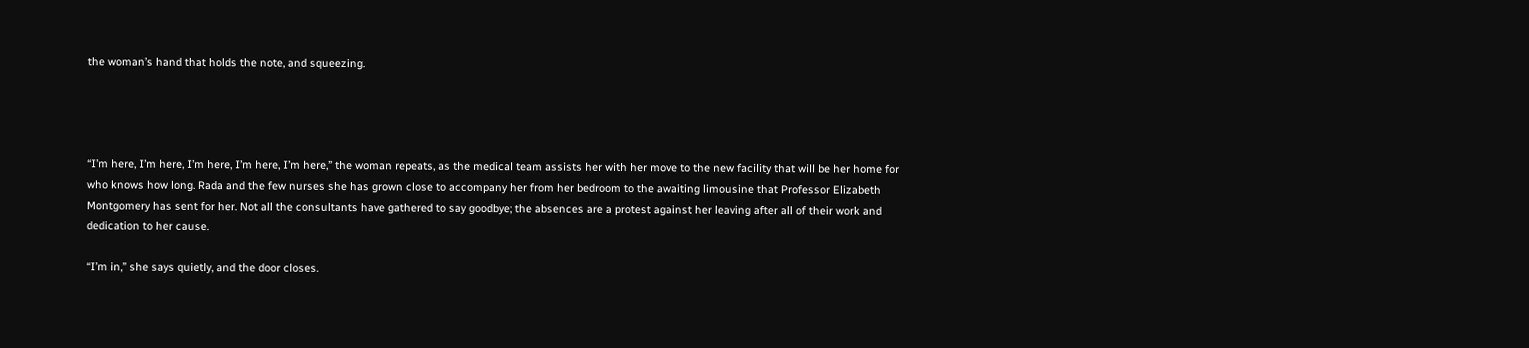the woman’s hand that holds the note, and squeezing.




“I’m here, I’m here, I’m here, I’m here, I’m here,” the woman repeats, as the medical team assists her with her move to the new facility that will be her home for who knows how long. Rada and the few nurses she has grown close to accompany her from her bedroom to the awaiting limousine that Professor Elizabeth Montgomery has sent for her. Not all the consultants have gathered to say goodbye; the absences are a protest against her leaving after all of their work and dedication to her cause.

“I’m in,” she says quietly, and the door closes.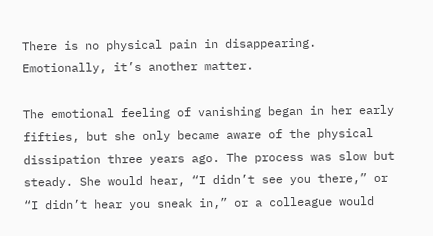There is no physical pain in disappearing. Emotionally, it’s another matter.

The emotional feeling of vanishing began in her early fifties, but she only became aware of the physical dissipation three years ago. The process was slow but steady. She would hear, “I didn’t see you there,” or “I didn’t hear you sneak in,” or a colleague would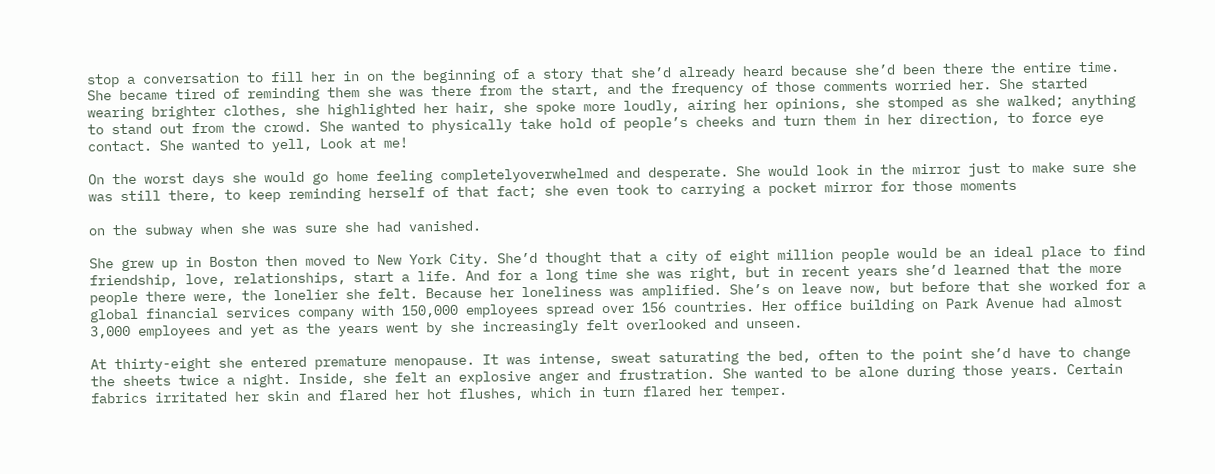stop a conversation to fill her in on the beginning of a story that she’d already heard because she’d been there the entire time. She became tired of reminding them she was there from the start, and the frequency of those comments worried her. She started wearing brighter clothes, she highlighted her hair, she spoke more loudly, airing her opinions, she stomped as she walked; anything to stand out from the crowd. She wanted to physically take hold of people’s cheeks and turn them in her direction, to force eye contact. She wanted to yell, Look at me!

On the worst days she would go home feeling completelyoverwhelmed and desperate. She would look in the mirror just to make sure she was still there, to keep reminding herself of that fact; she even took to carrying a pocket mirror for those moments

on the subway when she was sure she had vanished.

She grew up in Boston then moved to New York City. She’d thought that a city of eight million people would be an ideal place to find friendship, love, relationships, start a life. And for a long time she was right, but in recent years she’d learned that the more people there were, the lonelier she felt. Because her loneliness was amplified. She’s on leave now, but before that she worked for a global financial services company with 150,000 employees spread over 156 countries. Her office building on Park Avenue had almost 3,000 employees and yet as the years went by she increasingly felt overlooked and unseen.

At thirty-eight she entered premature menopause. It was intense, sweat saturating the bed, often to the point she’d have to change the sheets twice a night. Inside, she felt an explosive anger and frustration. She wanted to be alone during those years. Certain fabrics irritated her skin and flared her hot flushes, which in turn flared her temper.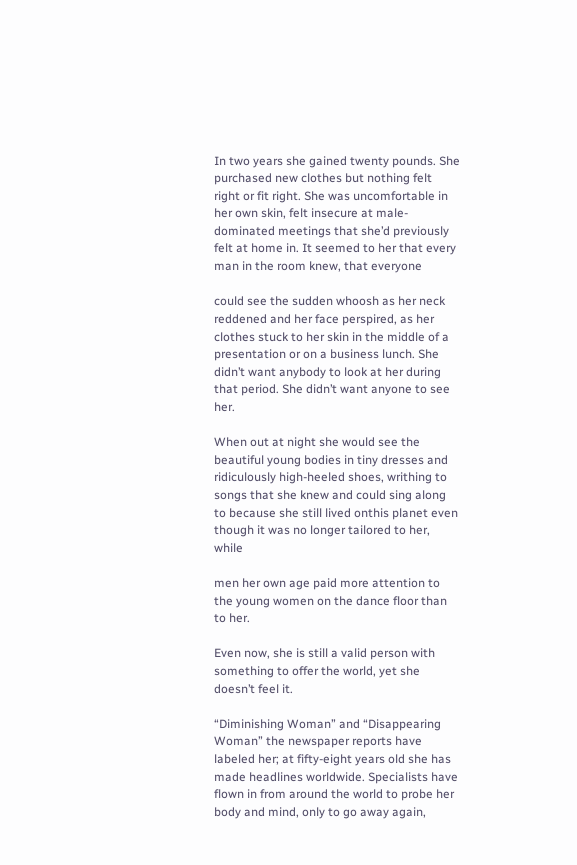In two years she gained twenty pounds. She purchased new clothes but nothing felt right or fit right. She was uncomfortable in her own skin, felt insecure at male-dominated meetings that she’d previously felt at home in. It seemed to her that every man in the room knew, that everyone

could see the sudden whoosh as her neck reddened and her face perspired, as her clothes stuck to her skin in the middle of a presentation or on a business lunch. She didn’t want anybody to look at her during that period. She didn’t want anyone to see her.

When out at night she would see the beautiful young bodies in tiny dresses and ridiculously high-heeled shoes, writhing to songs that she knew and could sing along to because she still lived onthis planet even though it was no longer tailored to her, while

men her own age paid more attention to the young women on the dance floor than to her.

Even now, she is still a valid person with something to offer the world, yet she doesn’t feel it.

“Diminishing Woman” and “Disappearing Woman” the newspaper reports have labeled her; at fifty-eight years old she has made headlines worldwide. Specialists have flown in from around the world to probe her body and mind, only to go away again,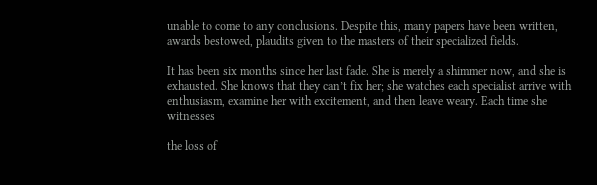unable to come to any conclusions. Despite this, many papers have been written, awards bestowed, plaudits given to the masters of their specialized fields.

It has been six months since her last fade. She is merely a shimmer now, and she is exhausted. She knows that they can’t fix her; she watches each specialist arrive with enthusiasm, examine her with excitement, and then leave weary. Each time she witnesses

the loss of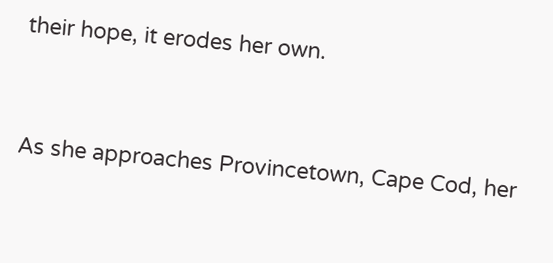their hope, it erodes her own.




As she approaches Provincetown, Cape Cod, her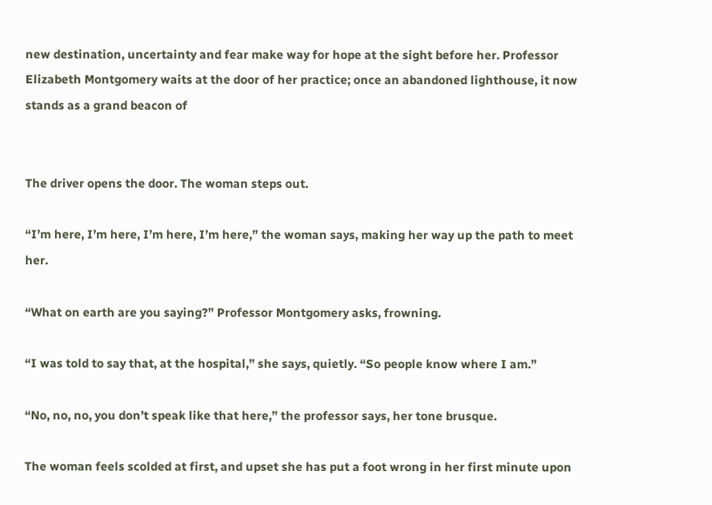new destination, uncertainty and fear make way for hope at the sight before her. Professor Elizabeth Montgomery waits at the door of her practice; once an abandoned lighthouse, it now stands as a grand beacon of


The driver opens the door. The woman steps out.

“I’m here, I’m here, I’m here, I’m here,” the woman says, making her way up the path to meet her.

“What on earth are you saying?” Professor Montgomery asks, frowning.

“I was told to say that, at the hospital,” she says, quietly. “So people know where I am.”

“No, no, no, you don’t speak like that here,” the professor says, her tone brusque.

The woman feels scolded at first, and upset she has put a foot wrong in her first minute upon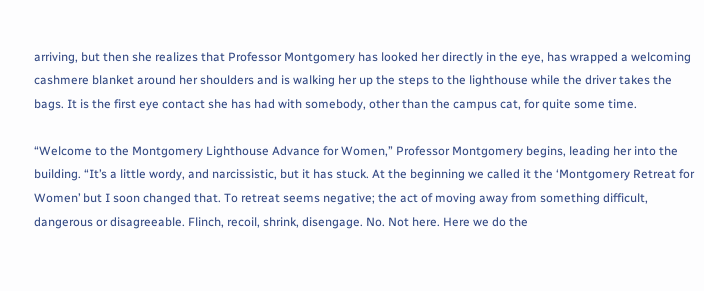arriving, but then she realizes that Professor Montgomery has looked her directly in the eye, has wrapped a welcoming cashmere blanket around her shoulders and is walking her up the steps to the lighthouse while the driver takes the bags. It is the first eye contact she has had with somebody, other than the campus cat, for quite some time.

“Welcome to the Montgomery Lighthouse Advance for Women,” Professor Montgomery begins, leading her into the building. “It’s a little wordy, and narcissistic, but it has stuck. At the beginning we called it the ‘Montgomery Retreat for Women’ but I soon changed that. To retreat seems negative; the act of moving away from something difficult, dangerous or disagreeable. Flinch, recoil, shrink, disengage. No. Not here. Here we do the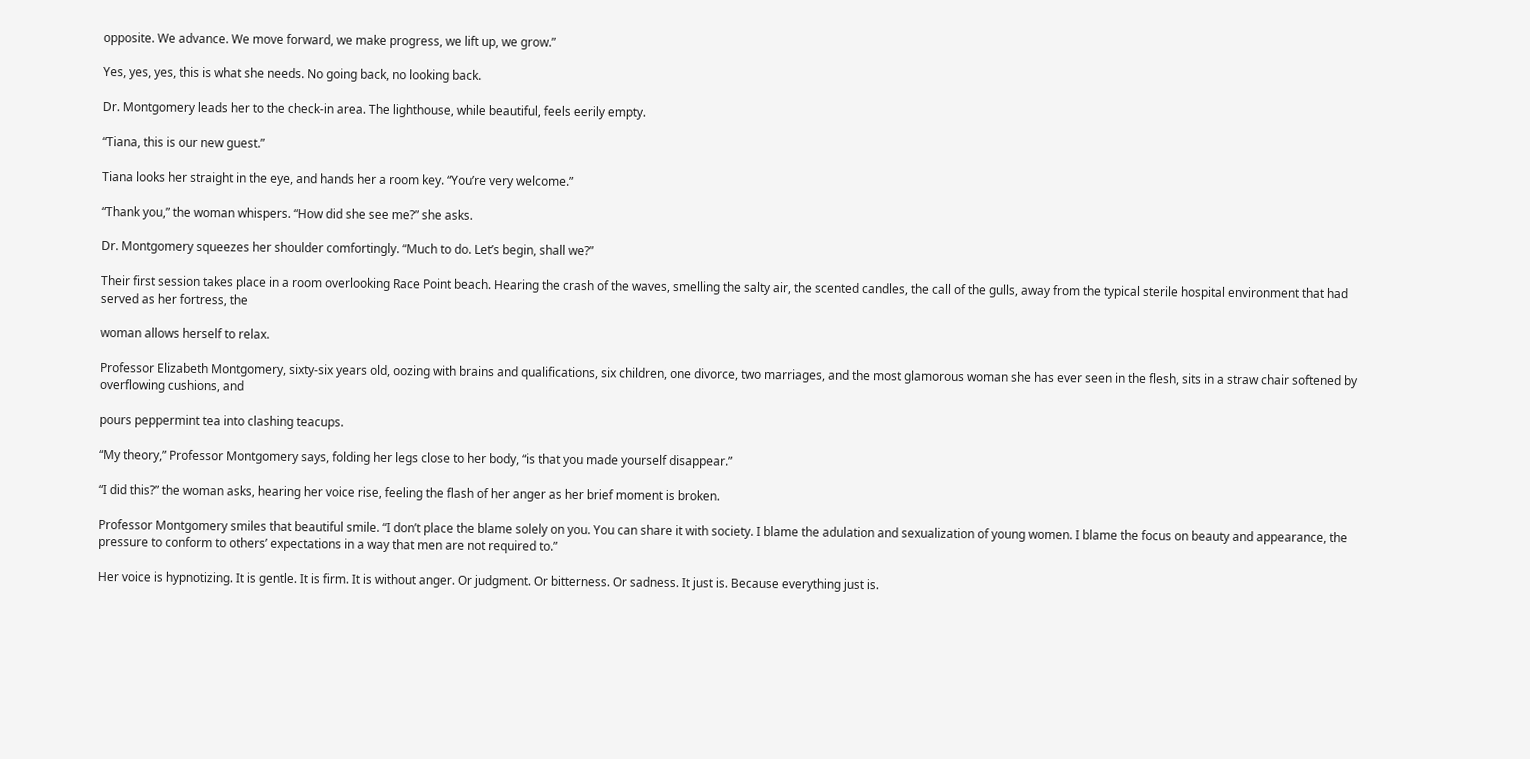opposite. We advance. We move forward, we make progress, we lift up, we grow.”

Yes, yes, yes, this is what she needs. No going back, no looking back.

Dr. Montgomery leads her to the check-in area. The lighthouse, while beautiful, feels eerily empty.

“Tiana, this is our new guest.”

Tiana looks her straight in the eye, and hands her a room key. “You’re very welcome.”

“Thank you,” the woman whispers. “How did she see me?” she asks.

Dr. Montgomery squeezes her shoulder comfortingly. “Much to do. Let’s begin, shall we?”

Their first session takes place in a room overlooking Race Point beach. Hearing the crash of the waves, smelling the salty air, the scented candles, the call of the gulls, away from the typical sterile hospital environment that had served as her fortress, the

woman allows herself to relax.

Professor Elizabeth Montgomery, sixty-six years old, oozing with brains and qualifications, six children, one divorce, two marriages, and the most glamorous woman she has ever seen in the flesh, sits in a straw chair softened by overflowing cushions, and

pours peppermint tea into clashing teacups.

“My theory,” Professor Montgomery says, folding her legs close to her body, “is that you made yourself disappear.”

“I did this?” the woman asks, hearing her voice rise, feeling the flash of her anger as her brief moment is broken.

Professor Montgomery smiles that beautiful smile. “I don’t place the blame solely on you. You can share it with society. I blame the adulation and sexualization of young women. I blame the focus on beauty and appearance, the pressure to conform to others’ expectations in a way that men are not required to.”

Her voice is hypnotizing. It is gentle. It is firm. It is without anger. Or judgment. Or bitterness. Or sadness. It just is. Because everything just is.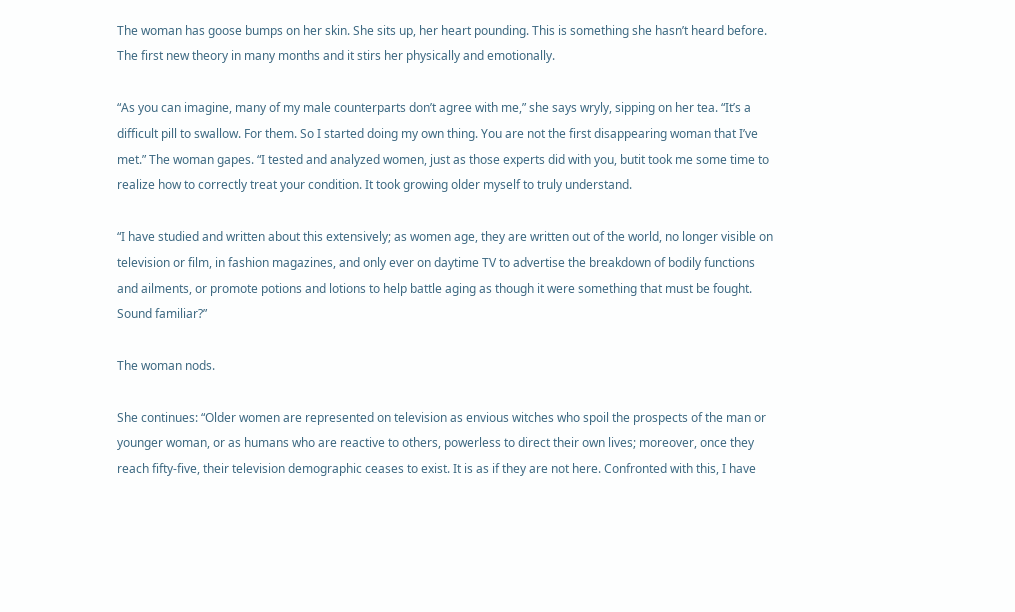The woman has goose bumps on her skin. She sits up, her heart pounding. This is something she hasn’t heard before. The first new theory in many months and it stirs her physically and emotionally.

“As you can imagine, many of my male counterparts don’t agree with me,” she says wryly, sipping on her tea. “It’s a difficult pill to swallow. For them. So I started doing my own thing. You are not the first disappearing woman that I’ve met.” The woman gapes. “I tested and analyzed women, just as those experts did with you, butit took me some time to realize how to correctly treat your condition. It took growing older myself to truly understand.

“I have studied and written about this extensively; as women age, they are written out of the world, no longer visible on television or film, in fashion magazines, and only ever on daytime TV to advertise the breakdown of bodily functions and ailments, or promote potions and lotions to help battle aging as though it were something that must be fought. Sound familiar?”

The woman nods.

She continues: “Older women are represented on television as envious witches who spoil the prospects of the man or younger woman, or as humans who are reactive to others, powerless to direct their own lives; moreover, once they reach fifty-five, their television demographic ceases to exist. It is as if they are not here. Confronted with this, I have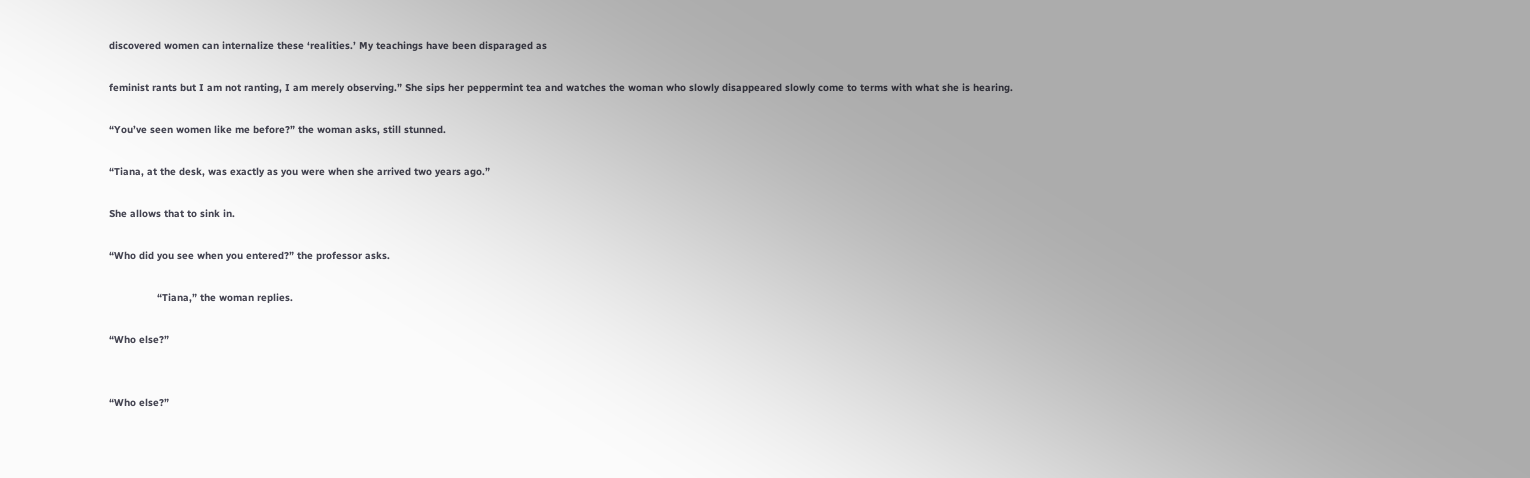discovered women can internalize these ‘realities.’ My teachings have been disparaged as

feminist rants but I am not ranting, I am merely observing.” She sips her peppermint tea and watches the woman who slowly disappeared slowly come to terms with what she is hearing.

“You’ve seen women like me before?” the woman asks, still stunned.

“Tiana, at the desk, was exactly as you were when she arrived two years ago.”

She allows that to sink in.

“Who did you see when you entered?” the professor asks.

                “Tiana,” the woman replies.

“Who else?”


“Who else?”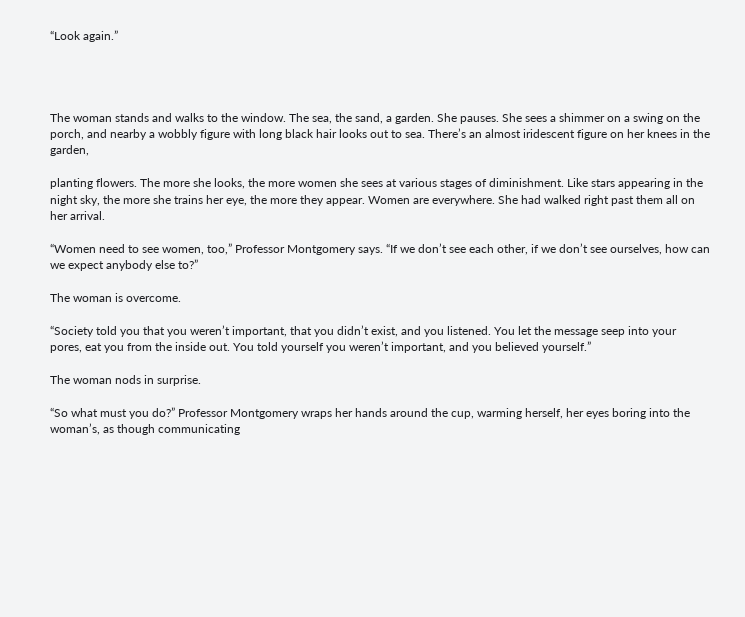“Look again.”




The woman stands and walks to the window. The sea, the sand, a garden. She pauses. She sees a shimmer on a swing on the porch, and nearby a wobbly figure with long black hair looks out to sea. There’s an almost iridescent figure on her knees in the garden,

planting flowers. The more she looks, the more women she sees at various stages of diminishment. Like stars appearing in the night sky, the more she trains her eye, the more they appear. Women are everywhere. She had walked right past them all on her arrival.

“Women need to see women, too,” Professor Montgomery says. “If we don’t see each other, if we don’t see ourselves, how can we expect anybody else to?”

The woman is overcome.

“Society told you that you weren’t important, that you didn’t exist, and you listened. You let the message seep into your pores, eat you from the inside out. You told yourself you weren’t important, and you believed yourself.”

The woman nods in surprise.

“So what must you do?” Professor Montgomery wraps her hands around the cup, warming herself, her eyes boring into the woman’s, as though communicating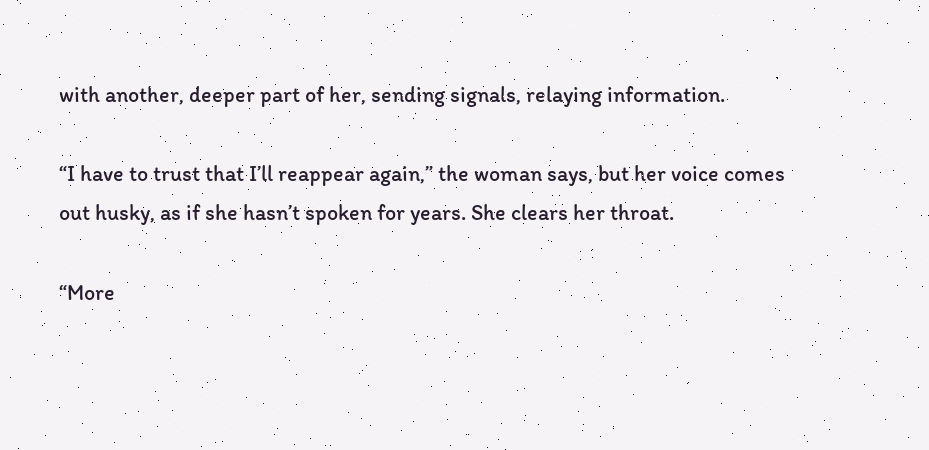with another, deeper part of her, sending signals, relaying information.

“I have to trust that I’ll reappear again,” the woman says, but her voice comes out husky, as if she hasn’t spoken for years. She clears her throat.

“More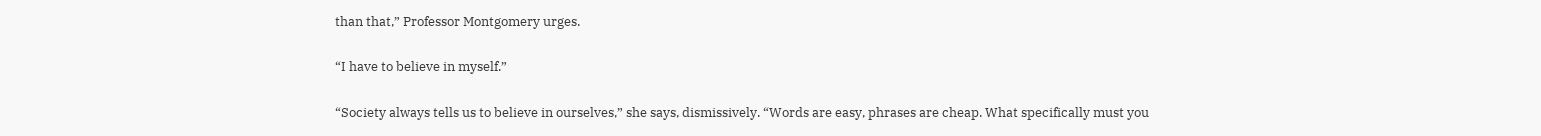than that,” Professor Montgomery urges.

“I have to believe in myself.”

“Society always tells us to believe in ourselves,” she says, dismissively. “Words are easy, phrases are cheap. What specifically must you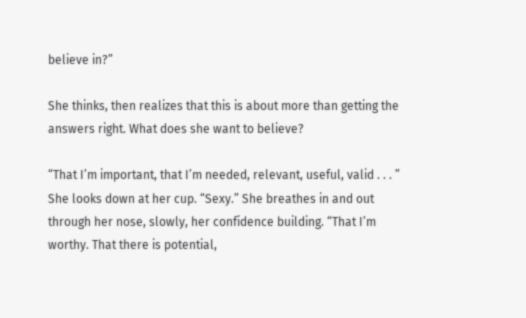believe in?”

She thinks, then realizes that this is about more than getting the answers right. What does she want to believe?

“That I’m important, that I’m needed, relevant, useful, valid . . . ” She looks down at her cup. “Sexy.” She breathes in and out through her nose, slowly, her confidence building. “That I’m worthy. That there is potential,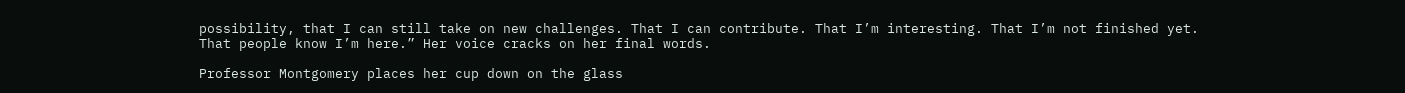possibility, that I can still take on new challenges. That I can contribute. That I’m interesting. That I’m not finished yet. That people know I’m here.” Her voice cracks on her final words.

Professor Montgomery places her cup down on the glass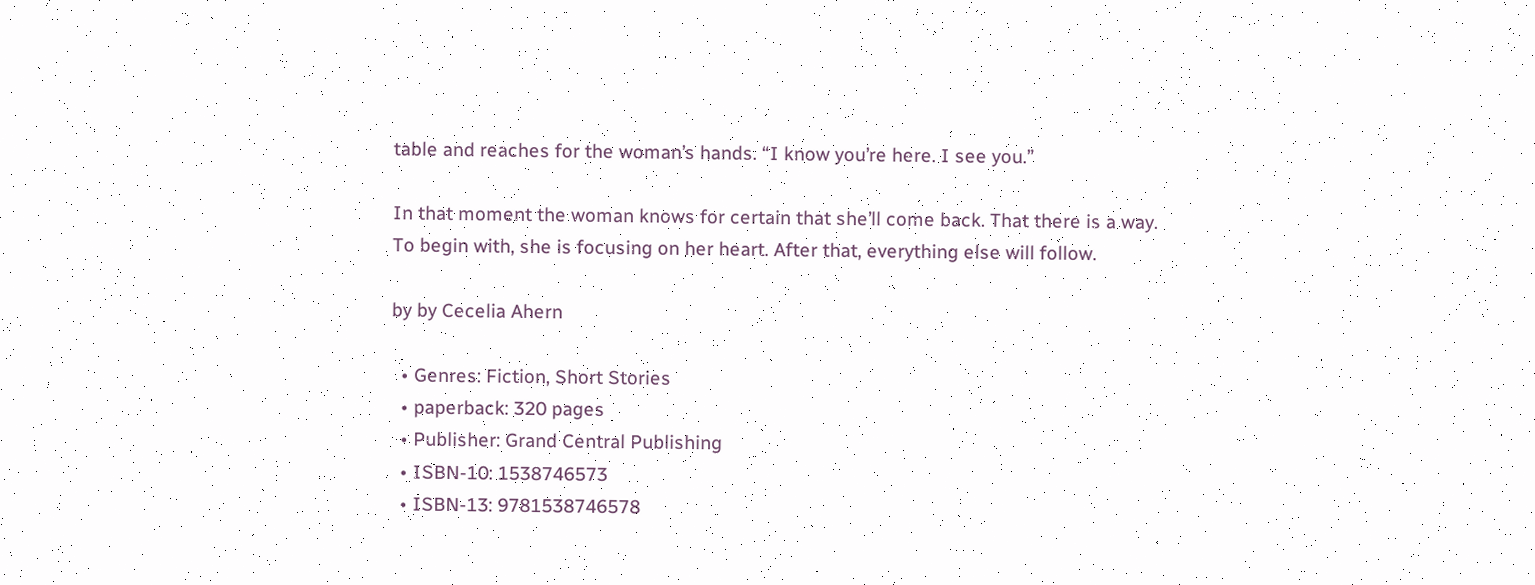table and reaches for the woman’s hands. “I know you’re here. I see you.”

In that moment the woman knows for certain that she’ll come back. That there is a way. To begin with, she is focusing on her heart. After that, everything else will follow.

by by Cecelia Ahern

  • Genres: Fiction, Short Stories
  • paperback: 320 pages
  • Publisher: Grand Central Publishing
  • ISBN-10: 1538746573
  • ISBN-13: 9781538746578